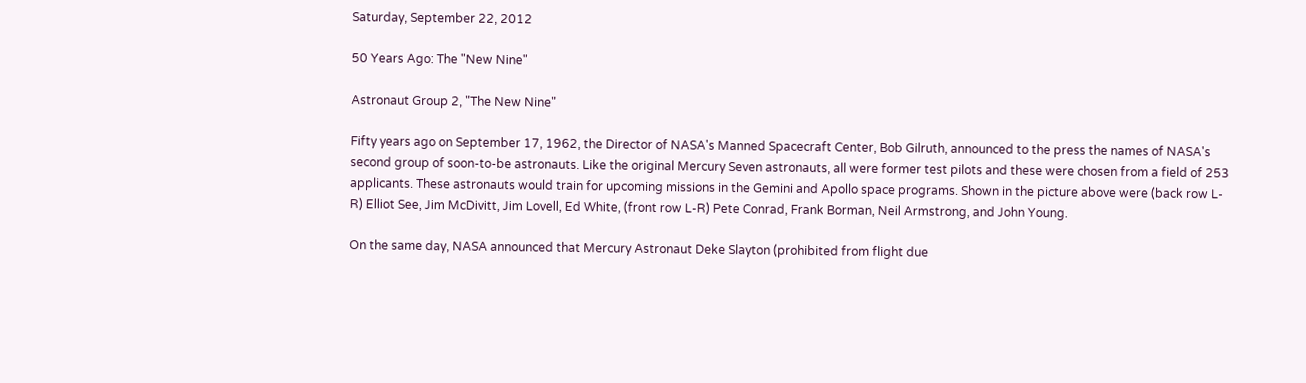Saturday, September 22, 2012

50 Years Ago: The "New Nine"

Astronaut Group 2, "The New Nine"

Fifty years ago on September 17, 1962, the Director of NASA's Manned Spacecraft Center, Bob Gilruth, announced to the press the names of NASA's second group of soon-to-be astronauts. Like the original Mercury Seven astronauts, all were former test pilots and these were chosen from a field of 253  applicants. These astronauts would train for upcoming missions in the Gemini and Apollo space programs. Shown in the picture above were (back row L-R) Elliot See, Jim McDivitt, Jim Lovell, Ed White, (front row L-R) Pete Conrad, Frank Borman, Neil Armstrong, and John Young.

On the same day, NASA announced that Mercury Astronaut Deke Slayton (prohibited from flight due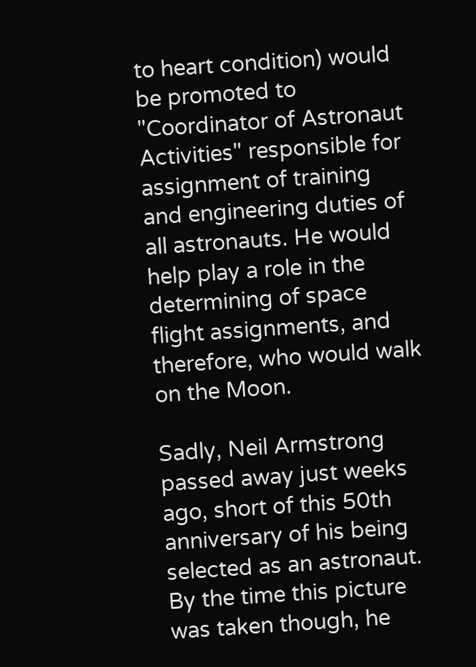to heart condition) would be promoted to "Coordinator of Astronaut Activities" responsible for assignment of training and engineering duties of all astronauts. He would help play a role in the determining of space flight assignments, and therefore, who would walk on the Moon.

Sadly, Neil Armstrong passed away just weeks ago, short of this 50th anniversary of his being selected as an astronaut. By the time this picture was taken though, he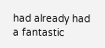had already had a fantastic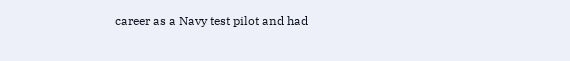career as a Navy test pilot and had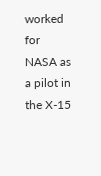worked for NASA as a pilot in the X-15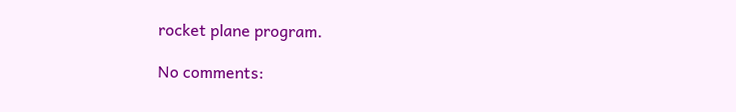rocket plane program.

No comments: